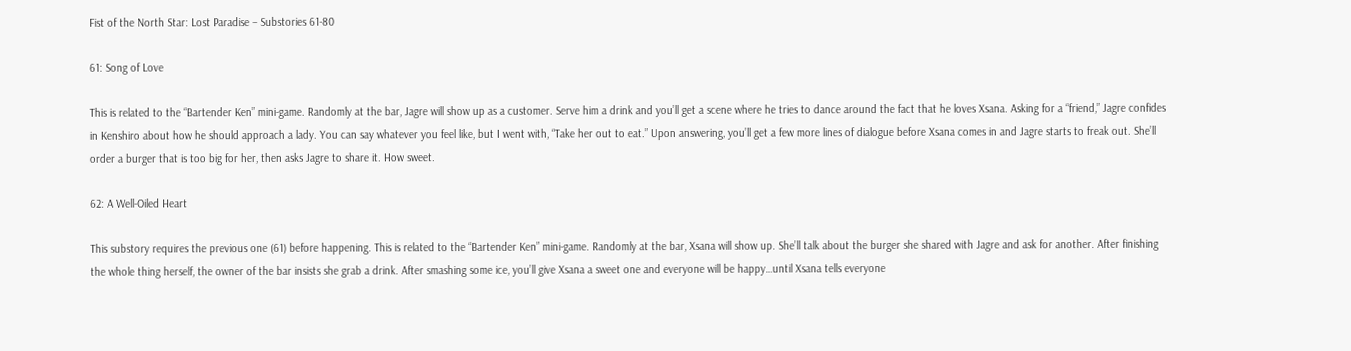Fist of the North Star: Lost Paradise – Substories 61-80

61: Song of Love

This is related to the “Bartender Ken” mini-game. Randomly at the bar, Jagre will show up as a customer. Serve him a drink and you’ll get a scene where he tries to dance around the fact that he loves Xsana. Asking for a “friend,” Jagre confides in Kenshiro about how he should approach a lady. You can say whatever you feel like, but I went with, “Take her out to eat.” Upon answering, you’ll get a few more lines of dialogue before Xsana comes in and Jagre starts to freak out. She’ll order a burger that is too big for her, then asks Jagre to share it. How sweet.

62: A Well-Oiled Heart

This substory requires the previous one (61) before happening. This is related to the “Bartender Ken” mini-game. Randomly at the bar, Xsana will show up. She’ll talk about the burger she shared with Jagre and ask for another. After finishing the whole thing herself, the owner of the bar insists she grab a drink. After smashing some ice, you’ll give Xsana a sweet one and everyone will be happy…until Xsana tells everyone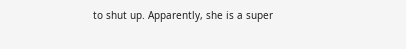to shut up. Apparently, she is a super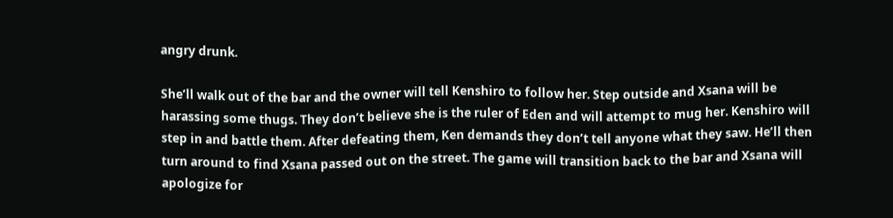angry drunk.

She’ll walk out of the bar and the owner will tell Kenshiro to follow her. Step outside and Xsana will be harassing some thugs. They don’t believe she is the ruler of Eden and will attempt to mug her. Kenshiro will step in and battle them. After defeating them, Ken demands they don’t tell anyone what they saw. He’ll then turn around to find Xsana passed out on the street. The game will transition back to the bar and Xsana will apologize for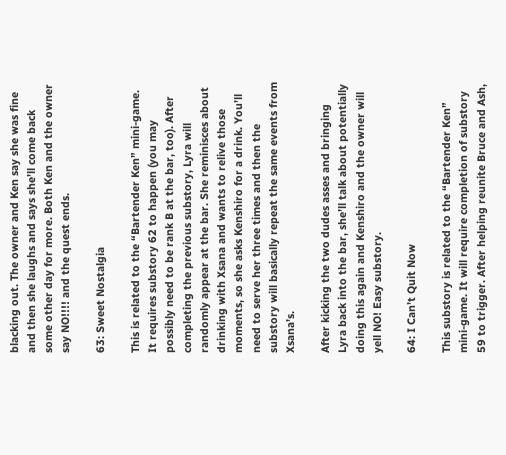blacking out. The owner and Ken say she was fine and then she laughs and says she’ll come back some other day for more. Both Ken and the owner say NO!!!! and the quest ends.

63: Sweet Nostalgia

This is related to the “Bartender Ken” mini-game. It requires substory 62 to happen (you may possibly need to be rank B at the bar, too). After completing the previous substory, Lyra will randomly appear at the bar. She reminisces about drinking with Xsana and wants to relive those moments, so she asks Kenshiro for a drink. You’ll need to serve her three times and then the substory will basically repeat the same events from Xsana’s.

After kicking the two dudes asses and bringing Lyra back into the bar, she’ll talk about potentially doing this again and Kenshiro and the owner will yell NO! Easy substory.

64: I Can’t Quit Now

This substory is related to the “Bartender Ken” mini-game. It will require completion of substory 59 to trigger. After helping reunite Bruce and Ash,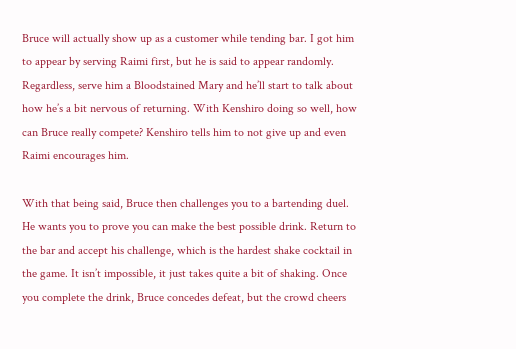Bruce will actually show up as a customer while tending bar. I got him to appear by serving Raimi first, but he is said to appear randomly. Regardless, serve him a Bloodstained Mary and he’ll start to talk about how he’s a bit nervous of returning. With Kenshiro doing so well, how can Bruce really compete? Kenshiro tells him to not give up and even Raimi encourages him.

With that being said, Bruce then challenges you to a bartending duel. He wants you to prove you can make the best possible drink. Return to the bar and accept his challenge, which is the hardest shake cocktail in the game. It isn’t impossible, it just takes quite a bit of shaking. Once you complete the drink, Bruce concedes defeat, but the crowd cheers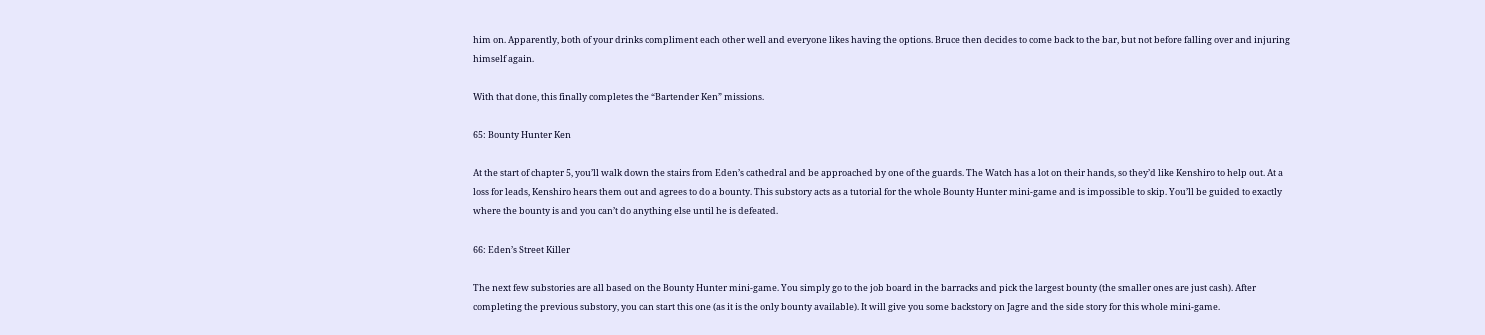him on. Apparently, both of your drinks compliment each other well and everyone likes having the options. Bruce then decides to come back to the bar, but not before falling over and injuring himself again.

With that done, this finally completes the “Bartender Ken” missions.

65: Bounty Hunter Ken

At the start of chapter 5, you’ll walk down the stairs from Eden’s cathedral and be approached by one of the guards. The Watch has a lot on their hands, so they’d like Kenshiro to help out. At a loss for leads, Kenshiro hears them out and agrees to do a bounty. This substory acts as a tutorial for the whole Bounty Hunter mini-game and is impossible to skip. You’ll be guided to exactly where the bounty is and you can’t do anything else until he is defeated.

66: Eden’s Street Killer

The next few substories are all based on the Bounty Hunter mini-game. You simply go to the job board in the barracks and pick the largest bounty (the smaller ones are just cash). After completing the previous substory, you can start this one (as it is the only bounty available). It will give you some backstory on Jagre and the side story for this whole mini-game.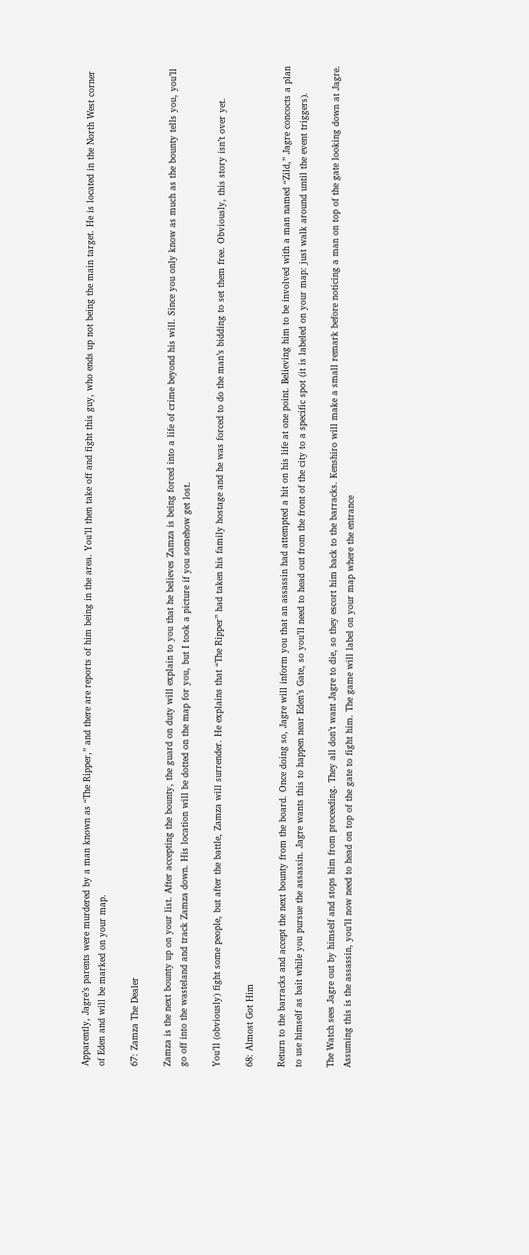Apparently, Jagre’s parents were murdered by a man known as “The Ripper,” and there are reports of him being in the area. You’ll then take off and fight this guy, who ends up not being the main target. He is located in the North West corner of Eden and will be marked on your map.

67: Zamza The Dealer

Zamza is the next bounty up on your list. After accepting the bounty, the guard on duty will explain to you that he believes Zamza is being forced into a life of crime beyond his will. Since you only know as much as the bounty tells you, you’ll go off into the wasteland and track Zamza down. His location will be dotted on the map for you, but I took a picture if you somehow get lost.

You’ll (obviously) fight some people, but after the battle, Zamza will surrender. He explains that “The Ripper” had taken his family hostage and he was forced to do the man’s bidding to set them free. Obviously, this story isn’t over yet.

68: Almost Got Him

Return to the barracks and accept the next bounty from the board. Once doing so, Jagre will inform you that an assassin had attempted a hit on his life at one point. Believing him to be involved with a man named “Zild,” Jagre concocts a plan to use himself as bait while you pursue the assassin. Jagre wants this to happen near Eden’s Gate, so you’ll need to head out from the front of the city to a specific spot (it is labeled on your map: just walk around until the event triggers).

The Watch sees Jagre out by himself and stops him from proceeding. They all don’t want Jagre to die, so they escort him back to the barracks. Kenshiro will make a small remark before noticing a man on top of the gate looking down at Jagre. Assuming this is the assassin, you’ll now need to head on top of the gate to fight him. The game will label on your map where the entrance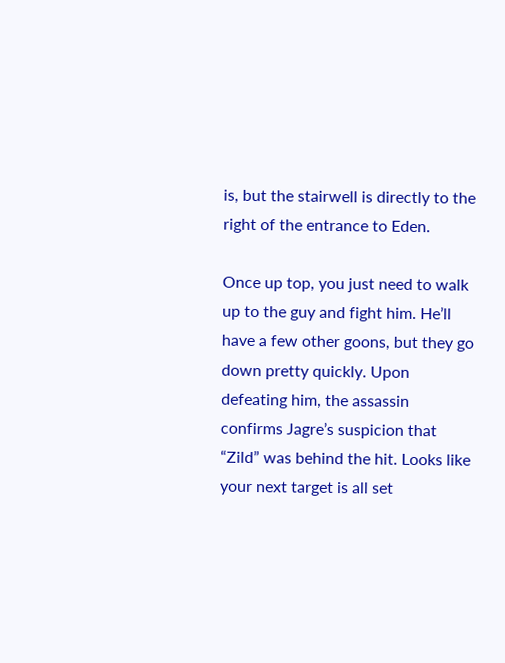is, but the stairwell is directly to the right of the entrance to Eden.

Once up top, you just need to walk up to the guy and fight him. He’ll have a few other goons, but they go down pretty quickly. Upon defeating him, the assassin confirms Jagre’s suspicion that “Zild” was behind the hit. Looks like your next target is all set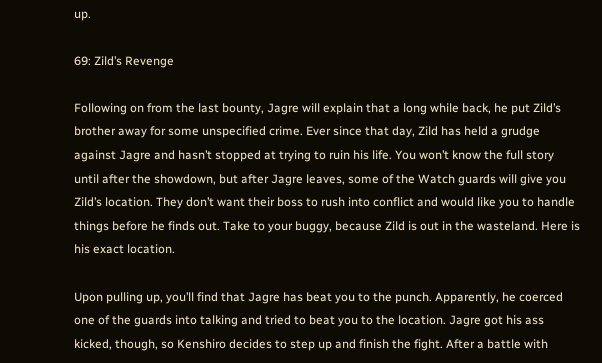up.

69: Zild’s Revenge

Following on from the last bounty, Jagre will explain that a long while back, he put Zild’s brother away for some unspecified crime. Ever since that day, Zild has held a grudge against Jagre and hasn’t stopped at trying to ruin his life. You won’t know the full story until after the showdown, but after Jagre leaves, some of the Watch guards will give you Zild’s location. They don’t want their boss to rush into conflict and would like you to handle things before he finds out. Take to your buggy, because Zild is out in the wasteland. Here is his exact location.

Upon pulling up, you’ll find that Jagre has beat you to the punch. Apparently, he coerced one of the guards into talking and tried to beat you to the location. Jagre got his ass kicked, though, so Kenshiro decides to step up and finish the fight. After a battle with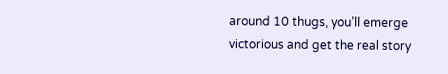around 10 thugs, you’ll emerge victorious and get the real story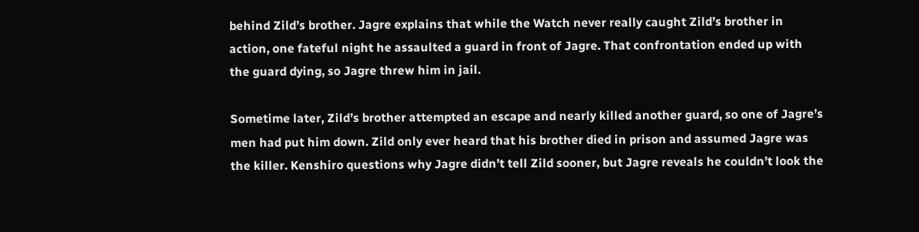behind Zild’s brother. Jagre explains that while the Watch never really caught Zild’s brother in action, one fateful night he assaulted a guard in front of Jagre. That confrontation ended up with the guard dying, so Jagre threw him in jail.

Sometime later, Zild’s brother attempted an escape and nearly killed another guard, so one of Jagre’s men had put him down. Zild only ever heard that his brother died in prison and assumed Jagre was the killer. Kenshiro questions why Jagre didn’t tell Zild sooner, but Jagre reveals he couldn’t look the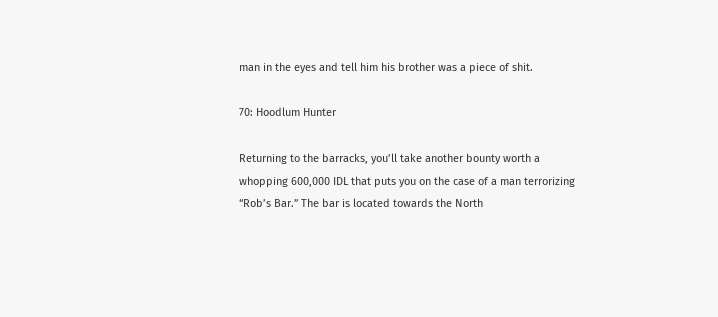man in the eyes and tell him his brother was a piece of shit.

70: Hoodlum Hunter

Returning to the barracks, you’ll take another bounty worth a whopping 600,000 IDL that puts you on the case of a man terrorizing “Rob’s Bar.” The bar is located towards the North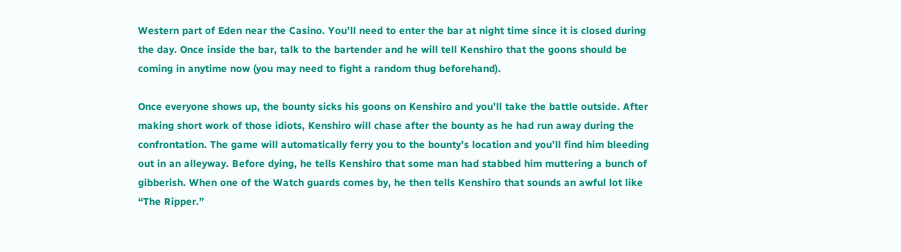Western part of Eden near the Casino. You’ll need to enter the bar at night time since it is closed during the day. Once inside the bar, talk to the bartender and he will tell Kenshiro that the goons should be coming in anytime now (you may need to fight a random thug beforehand).

Once everyone shows up, the bounty sicks his goons on Kenshiro and you’ll take the battle outside. After making short work of those idiots, Kenshiro will chase after the bounty as he had run away during the confrontation. The game will automatically ferry you to the bounty’s location and you’ll find him bleeding out in an alleyway. Before dying, he tells Kenshiro that some man had stabbed him muttering a bunch of gibberish. When one of the Watch guards comes by, he then tells Kenshiro that sounds an awful lot like “The Ripper.”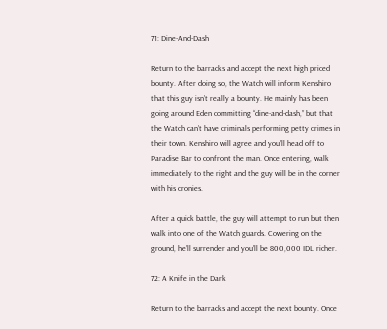71: Dine-And-Dash

Return to the barracks and accept the next high priced bounty. After doing so, the Watch will inform Kenshiro that this guy isn’t really a bounty. He mainly has been going around Eden committing “dine-and-dash,” but that the Watch can’t have criminals performing petty crimes in their town. Kenshiro will agree and you’ll head off to Paradise Bar to confront the man. Once entering, walk immediately to the right and the guy will be in the corner with his cronies.

After a quick battle, the guy will attempt to run but then walk into one of the Watch guards. Cowering on the ground, he’ll surrender and you’ll be 800,000 IDL richer.

72: A Knife in the Dark

Return to the barracks and accept the next bounty. Once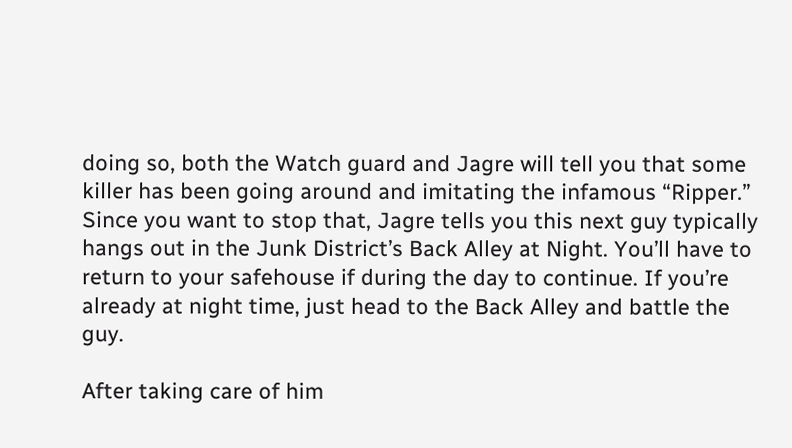doing so, both the Watch guard and Jagre will tell you that some killer has been going around and imitating the infamous “Ripper.” Since you want to stop that, Jagre tells you this next guy typically hangs out in the Junk District’s Back Alley at Night. You’ll have to return to your safehouse if during the day to continue. If you’re already at night time, just head to the Back Alley and battle the guy.

After taking care of him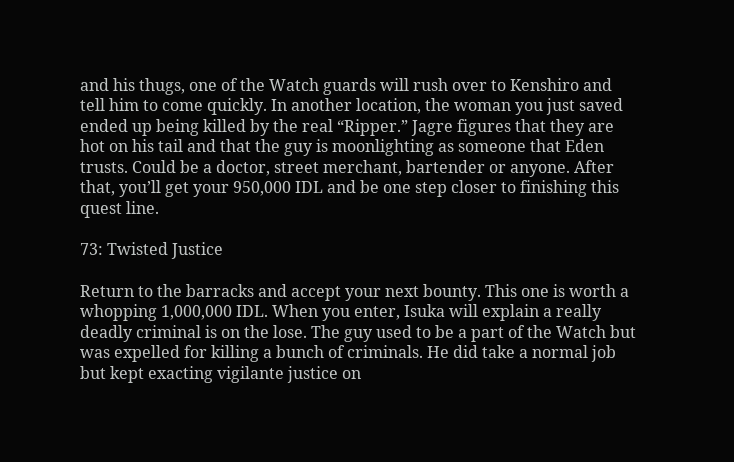and his thugs, one of the Watch guards will rush over to Kenshiro and tell him to come quickly. In another location, the woman you just saved ended up being killed by the real “Ripper.” Jagre figures that they are hot on his tail and that the guy is moonlighting as someone that Eden trusts. Could be a doctor, street merchant, bartender or anyone. After that, you’ll get your 950,000 IDL and be one step closer to finishing this quest line.

73: Twisted Justice

Return to the barracks and accept your next bounty. This one is worth a whopping 1,000,000 IDL. When you enter, Isuka will explain a really deadly criminal is on the lose. The guy used to be a part of the Watch but was expelled for killing a bunch of criminals. He did take a normal job but kept exacting vigilante justice on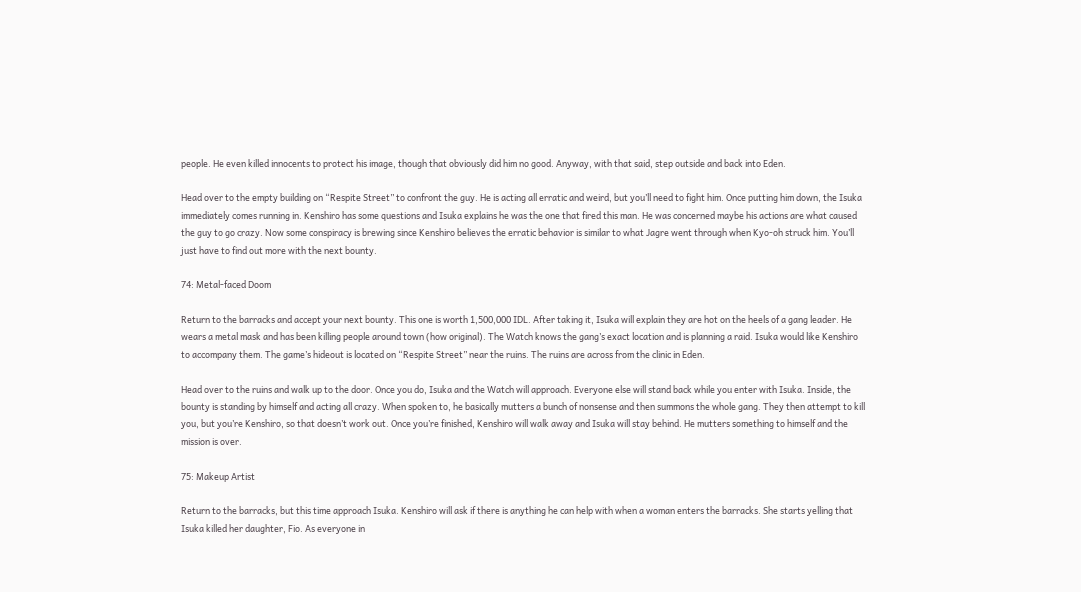people. He even killed innocents to protect his image, though that obviously did him no good. Anyway, with that said, step outside and back into Eden.

Head over to the empty building on “Respite Street” to confront the guy. He is acting all erratic and weird, but you’ll need to fight him. Once putting him down, the Isuka immediately comes running in. Kenshiro has some questions and Isuka explains he was the one that fired this man. He was concerned maybe his actions are what caused the guy to go crazy. Now some conspiracy is brewing since Kenshiro believes the erratic behavior is similar to what Jagre went through when Kyo-oh struck him. You’ll just have to find out more with the next bounty.

74: Metal-faced Doom

Return to the barracks and accept your next bounty. This one is worth 1,500,000 IDL. After taking it, Isuka will explain they are hot on the heels of a gang leader. He wears a metal mask and has been killing people around town (how original). The Watch knows the gang’s exact location and is planning a raid. Isuka would like Kenshiro to accompany them. The game’s hideout is located on “Respite Street” near the ruins. The ruins are across from the clinic in Eden.

Head over to the ruins and walk up to the door. Once you do, Isuka and the Watch will approach. Everyone else will stand back while you enter with Isuka. Inside, the bounty is standing by himself and acting all crazy. When spoken to, he basically mutters a bunch of nonsense and then summons the whole gang. They then attempt to kill you, but you’re Kenshiro, so that doesn’t work out. Once you’re finished, Kenshiro will walk away and Isuka will stay behind. He mutters something to himself and the mission is over.

75: Makeup Artist

Return to the barracks, but this time approach Isuka. Kenshiro will ask if there is anything he can help with when a woman enters the barracks. She starts yelling that Isuka killed her daughter, Fio. As everyone in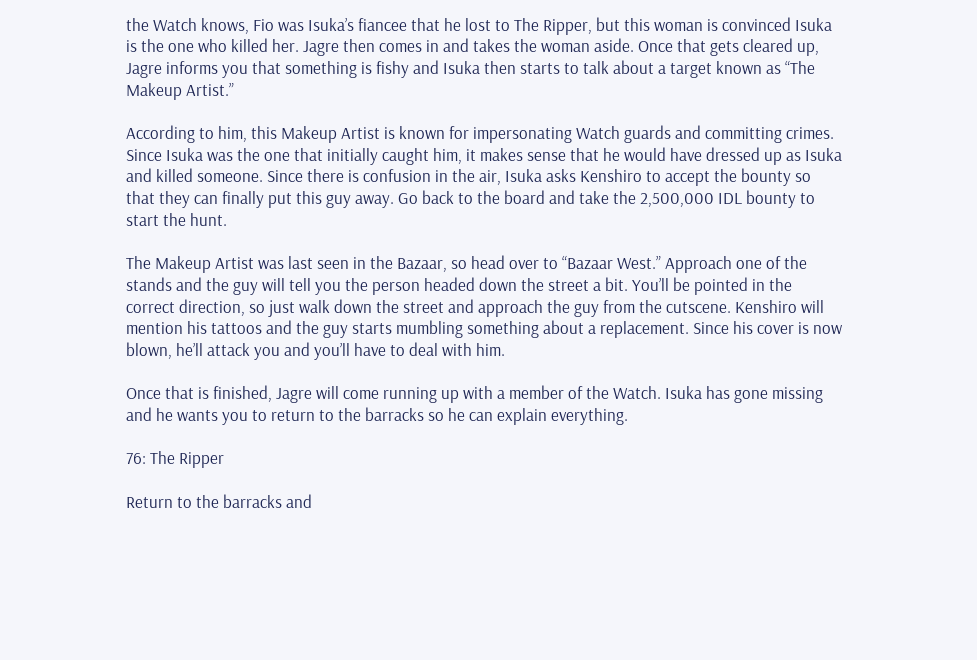the Watch knows, Fio was Isuka’s fiancee that he lost to The Ripper, but this woman is convinced Isuka is the one who killed her. Jagre then comes in and takes the woman aside. Once that gets cleared up, Jagre informs you that something is fishy and Isuka then starts to talk about a target known as “The Makeup Artist.”

According to him, this Makeup Artist is known for impersonating Watch guards and committing crimes. Since Isuka was the one that initially caught him, it makes sense that he would have dressed up as Isuka and killed someone. Since there is confusion in the air, Isuka asks Kenshiro to accept the bounty so that they can finally put this guy away. Go back to the board and take the 2,500,000 IDL bounty to start the hunt.

The Makeup Artist was last seen in the Bazaar, so head over to “Bazaar West.” Approach one of the stands and the guy will tell you the person headed down the street a bit. You’ll be pointed in the correct direction, so just walk down the street and approach the guy from the cutscene. Kenshiro will mention his tattoos and the guy starts mumbling something about a replacement. Since his cover is now blown, he’ll attack you and you’ll have to deal with him.

Once that is finished, Jagre will come running up with a member of the Watch. Isuka has gone missing and he wants you to return to the barracks so he can explain everything.

76: The Ripper

Return to the barracks and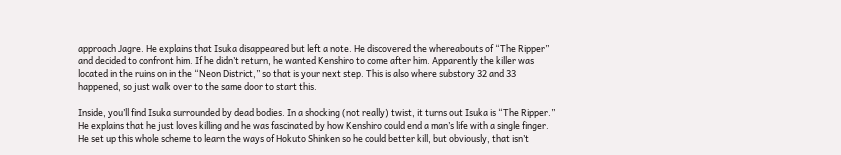approach Jagre. He explains that Isuka disappeared but left a note. He discovered the whereabouts of “The Ripper” and decided to confront him. If he didn’t return, he wanted Kenshiro to come after him. Apparently the killer was located in the ruins on in the “Neon District,” so that is your next step. This is also where substory 32 and 33 happened, so just walk over to the same door to start this.

Inside, you’ll find Isuka surrounded by dead bodies. In a shocking (not really) twist, it turns out Isuka is “The Ripper.” He explains that he just loves killing and he was fascinated by how Kenshiro could end a man’s life with a single finger. He set up this whole scheme to learn the ways of Hokuto Shinken so he could better kill, but obviously, that isn’t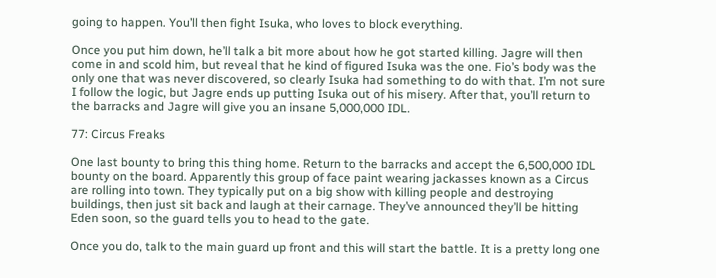going to happen. You’ll then fight Isuka, who loves to block everything.

Once you put him down, he’ll talk a bit more about how he got started killing. Jagre will then come in and scold him, but reveal that he kind of figured Isuka was the one. Fio’s body was the only one that was never discovered, so clearly Isuka had something to do with that. I’m not sure I follow the logic, but Jagre ends up putting Isuka out of his misery. After that, you’ll return to the barracks and Jagre will give you an insane 5,000,000 IDL.

77: Circus Freaks

One last bounty to bring this thing home. Return to the barracks and accept the 6,500,000 IDL bounty on the board. Apparently this group of face paint wearing jackasses known as a Circus are rolling into town. They typically put on a big show with killing people and destroying buildings, then just sit back and laugh at their carnage. They’ve announced they’ll be hitting Eden soon, so the guard tells you to head to the gate.

Once you do, talk to the main guard up front and this will start the battle. It is a pretty long one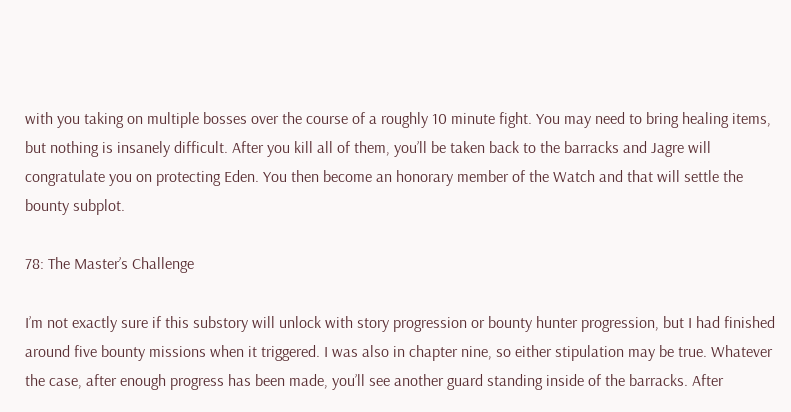with you taking on multiple bosses over the course of a roughly 10 minute fight. You may need to bring healing items, but nothing is insanely difficult. After you kill all of them, you’ll be taken back to the barracks and Jagre will congratulate you on protecting Eden. You then become an honorary member of the Watch and that will settle the bounty subplot.

78: The Master’s Challenge

I’m not exactly sure if this substory will unlock with story progression or bounty hunter progression, but I had finished around five bounty missions when it triggered. I was also in chapter nine, so either stipulation may be true. Whatever the case, after enough progress has been made, you’ll see another guard standing inside of the barracks. After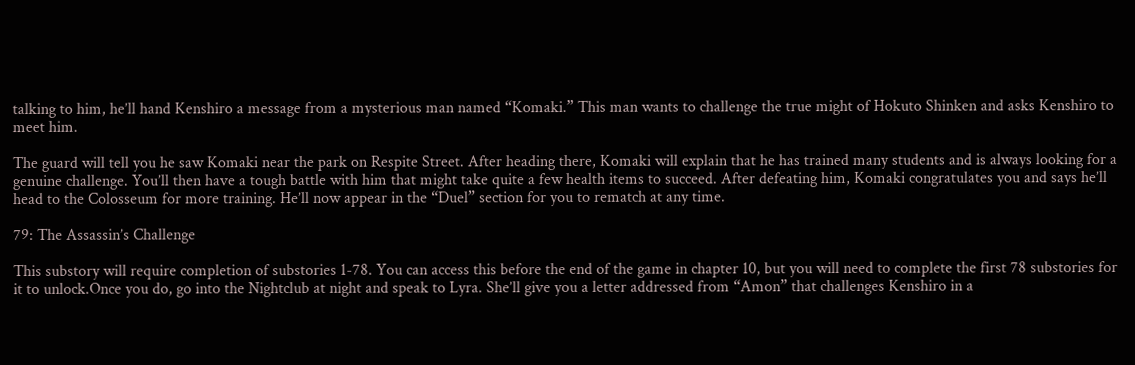talking to him, he’ll hand Kenshiro a message from a mysterious man named “Komaki.” This man wants to challenge the true might of Hokuto Shinken and asks Kenshiro to meet him.

The guard will tell you he saw Komaki near the park on Respite Street. After heading there, Komaki will explain that he has trained many students and is always looking for a genuine challenge. You’ll then have a tough battle with him that might take quite a few health items to succeed. After defeating him, Komaki congratulates you and says he’ll head to the Colosseum for more training. He’ll now appear in the “Duel” section for you to rematch at any time.

79: The Assassin’s Challenge

This substory will require completion of substories 1-78. You can access this before the end of the game in chapter 10, but you will need to complete the first 78 substories for it to unlock.Once you do, go into the Nightclub at night and speak to Lyra. She’ll give you a letter addressed from “Amon” that challenges Kenshiro in a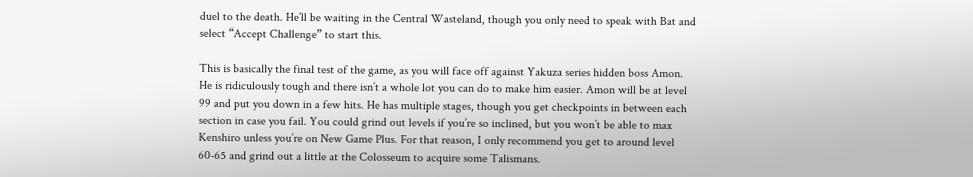duel to the death. He’ll be waiting in the Central Wasteland, though you only need to speak with Bat and select “Accept Challenge” to start this.

This is basically the final test of the game, as you will face off against Yakuza series hidden boss Amon. He is ridiculously tough and there isn’t a whole lot you can do to make him easier. Amon will be at level 99 and put you down in a few hits. He has multiple stages, though you get checkpoints in between each section in case you fail. You could grind out levels if you’re so inclined, but you won’t be able to max Kenshiro unless you’re on New Game Plus. For that reason, I only recommend you get to around level 60-65 and grind out a little at the Colosseum to acquire some Talismans.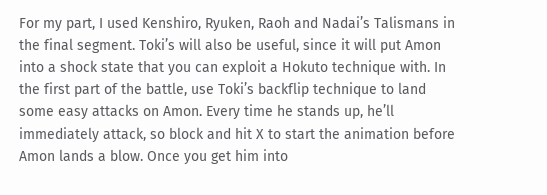For my part, I used Kenshiro, Ryuken, Raoh and Nadai’s Talismans in the final segment. Toki’s will also be useful, since it will put Amon into a shock state that you can exploit a Hokuto technique with. In the first part of the battle, use Toki’s backflip technique to land some easy attacks on Amon. Every time he stands up, he’ll immediately attack, so block and hit X to start the animation before Amon lands a blow. Once you get him into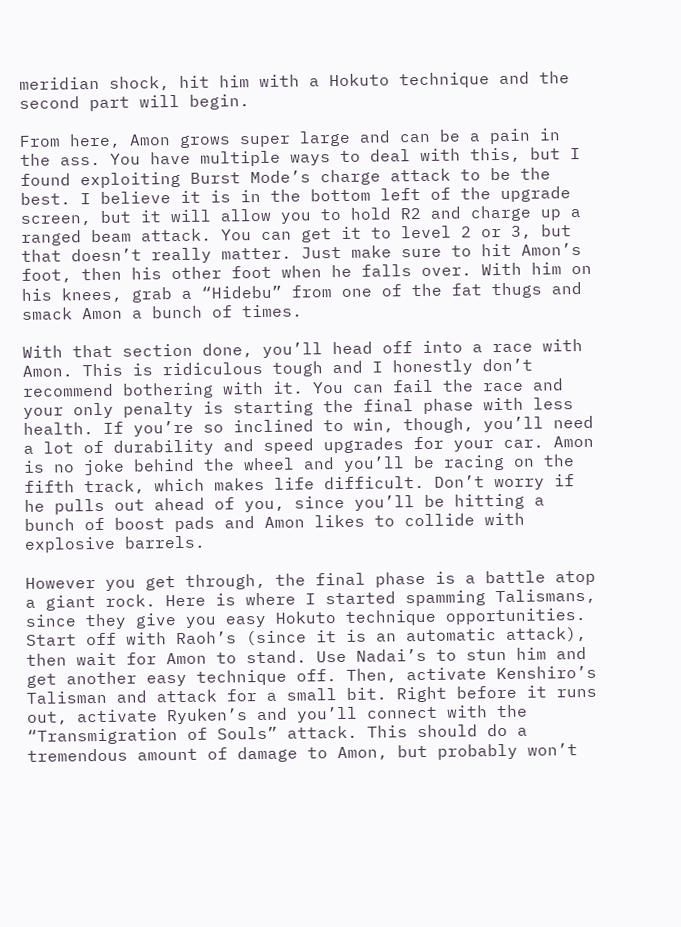meridian shock, hit him with a Hokuto technique and the second part will begin.

From here, Amon grows super large and can be a pain in the ass. You have multiple ways to deal with this, but I found exploiting Burst Mode’s charge attack to be the best. I believe it is in the bottom left of the upgrade screen, but it will allow you to hold R2 and charge up a ranged beam attack. You can get it to level 2 or 3, but that doesn’t really matter. Just make sure to hit Amon’s foot, then his other foot when he falls over. With him on his knees, grab a “Hidebu” from one of the fat thugs and smack Amon a bunch of times.

With that section done, you’ll head off into a race with Amon. This is ridiculous tough and I honestly don’t recommend bothering with it. You can fail the race and your only penalty is starting the final phase with less health. If you’re so inclined to win, though, you’ll need a lot of durability and speed upgrades for your car. Amon is no joke behind the wheel and you’ll be racing on the fifth track, which makes life difficult. Don’t worry if he pulls out ahead of you, since you’ll be hitting a bunch of boost pads and Amon likes to collide with explosive barrels.

However you get through, the final phase is a battle atop a giant rock. Here is where I started spamming Talismans, since they give you easy Hokuto technique opportunities. Start off with Raoh’s (since it is an automatic attack), then wait for Amon to stand. Use Nadai’s to stun him and get another easy technique off. Then, activate Kenshiro’s Talisman and attack for a small bit. Right before it runs out, activate Ryuken’s and you’ll connect with the “Transmigration of Souls” attack. This should do a tremendous amount of damage to Amon, but probably won’t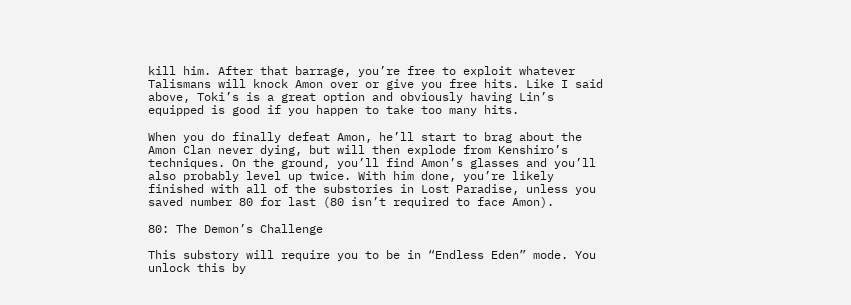kill him. After that barrage, you’re free to exploit whatever Talismans will knock Amon over or give you free hits. Like I said above, Toki’s is a great option and obviously having Lin’s equipped is good if you happen to take too many hits.

When you do finally defeat Amon, he’ll start to brag about the Amon Clan never dying, but will then explode from Kenshiro’s techniques. On the ground, you’ll find Amon’s glasses and you’ll also probably level up twice. With him done, you’re likely finished with all of the substories in Lost Paradise, unless you saved number 80 for last (80 isn’t required to face Amon).

80: The Demon’s Challenge

This substory will require you to be in “Endless Eden” mode. You unlock this by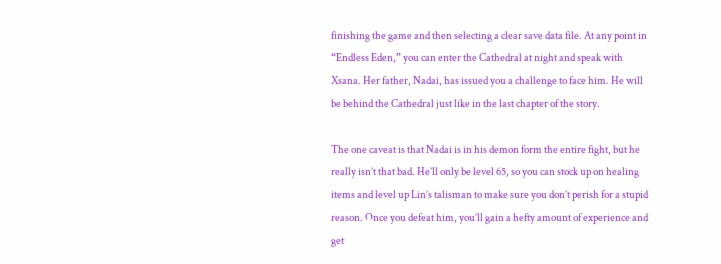finishing the game and then selecting a clear save data file. At any point in “Endless Eden,” you can enter the Cathedral at night and speak with Xsana. Her father, Nadai, has issued you a challenge to face him. He will be behind the Cathedral just like in the last chapter of the story.

The one caveat is that Nadai is in his demon form the entire fight, but he really isn’t that bad. He’ll only be level 65, so you can stock up on healing items and level up Lin’s talisman to make sure you don’t perish for a stupid reason. Once you defeat him, you’ll gain a hefty amount of experience and get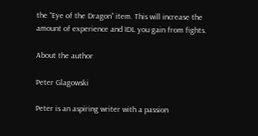the “Eye of the Dragon” item. This will increase the amount of experience and IDL you gain from fights.

About the author

Peter Glagowski

Peter is an aspiring writer with a passion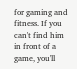for gaming and fitness. If you can't find him in front of a game, you'll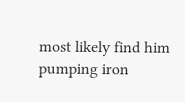most likely find him pumping iron